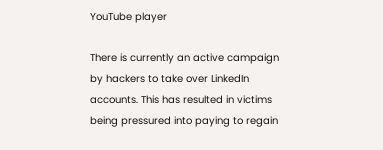YouTube player

There is currently an active campaign by hackers to take over LinkedIn accounts. This has resulted in victims being pressured into paying to regain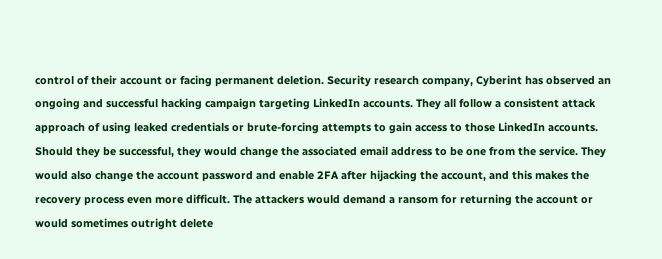control of their account or facing permanent deletion. Security research company, Cyberint has observed an ongoing and successful hacking campaign targeting LinkedIn accounts. They all follow a consistent attack approach of using leaked credentials or brute-forcing attempts to gain access to those LinkedIn accounts. Should they be successful, they would change the associated email address to be one from the service. They would also change the account password and enable 2FA after hijacking the account, and this makes the recovery process even more difficult. The attackers would demand a ransom for returning the account or would sometimes outright delete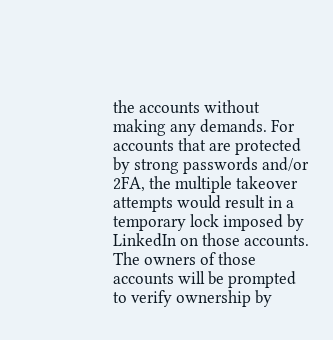the accounts without making any demands. For accounts that are protected by strong passwords and/or 2FA, the multiple takeover attempts would result in a temporary lock imposed by LinkedIn on those accounts. The owners of those accounts will be prompted to verify ownership by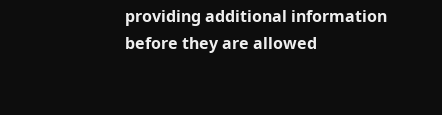providing additional information before they are allowed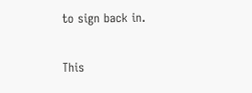to sign back in.

This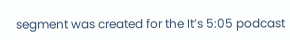segment was created for the It’s 5:05 podcast